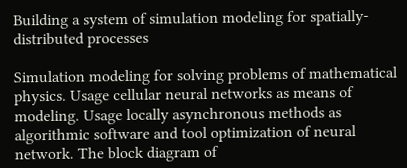Building a system of simulation modeling for spatially-distributed processes

Simulation modeling for solving problems of mathematical physics. Usage cellular neural networks as means of modeling. Usage locally asynchronous methods as algorithmic software and tool optimization of neural network. The block diagram of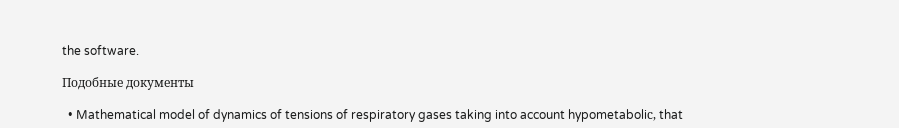the software.

Подобные документы

  • Mathematical model of dynamics of tensions of respiratory gases taking into account hypometaboliс, that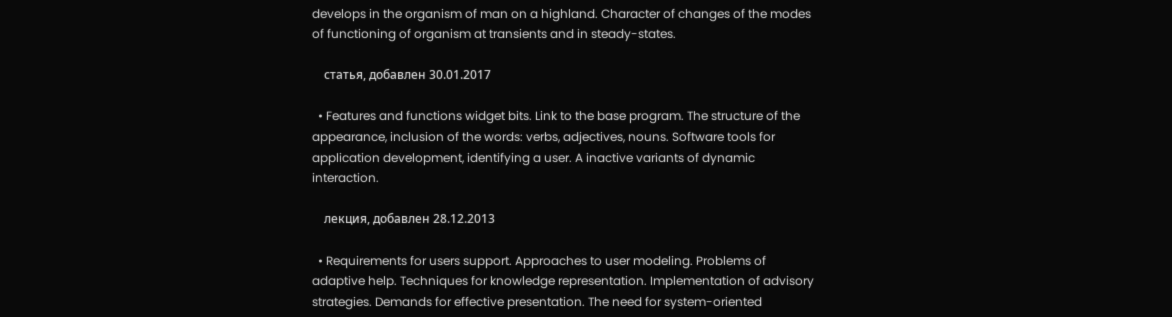develops in the organism of man on a highland. Character of changes of the modes of functioning of organism at transients and in steady-states.

    статья, добавлен 30.01.2017

  • Features and functions widget bits. Link to the base program. The structure of the appearance, inclusion of the words: verbs, adjectives, nouns. Software tools for application development, identifying a user. A inactive variants of dynamic interaction.

    лекция, добавлен 28.12.2013

  • Requirements for users support. Approaches to user modeling. Problems of adaptive help. Techniques for knowledge representation. Implementation of advisory strategies. Demands for effective presentation. The need for system-oriented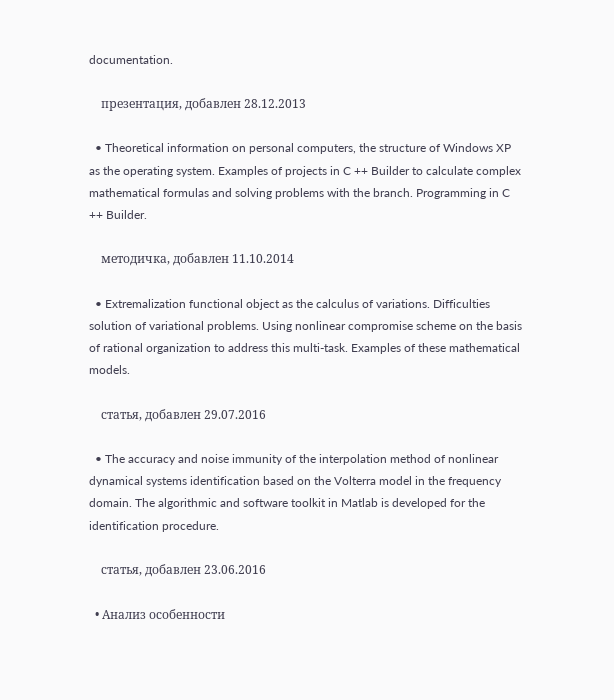documentation.

    презентация, добавлен 28.12.2013

  • Theoretical information on personal computers, the structure of Windows XP as the operating system. Examples of projects in C ++ Builder to calculate complex mathematical formulas and solving problems with the branch. Programming in C ++ Builder.

    методичка, добавлен 11.10.2014

  • Extremalization functional object as the calculus of variations. Difficulties solution of variational problems. Using nonlinear compromise scheme on the basis of rational organization to address this multi-task. Examples of these mathematical models.

    статья, добавлен 29.07.2016

  • The accuracy and noise immunity of the interpolation method of nonlinear dynamical systems identification based on the Volterra model in the frequency domain. The algorithmic and software toolkit in Matlab is developed for the identification procedure.

    статья, добавлен 23.06.2016

  • Анализ особенности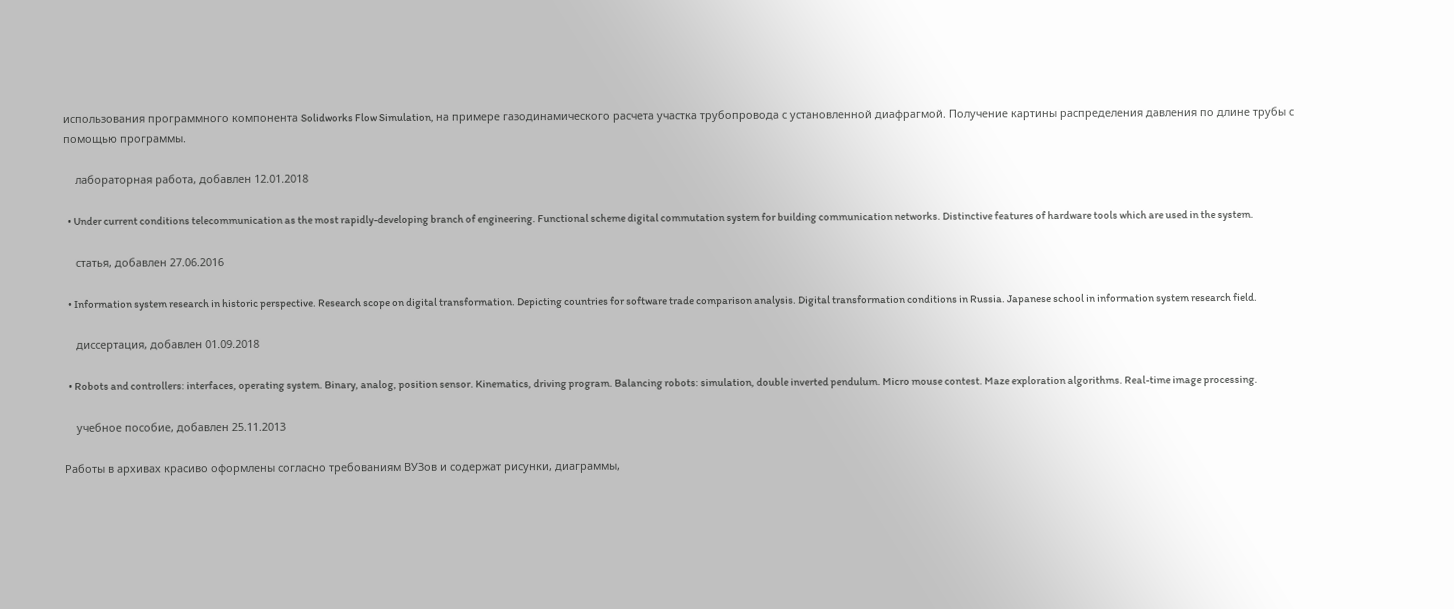использования программного компонента Solidworks Flow Simulation, на примере газодинамического расчета участка трубопровода с установленной диафрагмой. Получение картины распределения давления по длине трубы с помощью программы.

    лабораторная работа, добавлен 12.01.2018

  • Under current conditions telecommunication as the most rapidly-developing branch of engineering. Functional scheme digital commutation system for building communication networks. Distinctive features of hardware tools which are used in the system.

    статья, добавлен 27.06.2016

  • Information system research in historic perspective. Research scope on digital transformation. Depicting countries for software trade comparison analysis. Digital transformation conditions in Russia. Japanese school in information system research field.

    диссертация, добавлен 01.09.2018

  • Robots and controllers: interfaces, operating system. Binary, analog, position sensor. Kinematics, driving program. Balancing robots: simulation, double inverted pendulum. Micro mouse contest. Maze exploration algorithms. Real-time image processing.

    учебное пособие, добавлен 25.11.2013

Работы в архивах красиво оформлены согласно требованиям ВУЗов и содержат рисунки, диаграммы,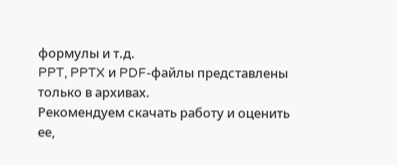формулы и т.д.
PPT, PPTX и PDF-файлы представлены только в архивах.
Рекомендуем скачать работу и оценить ее,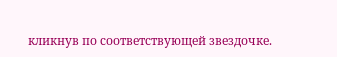кликнув по соответствующей звездочке.